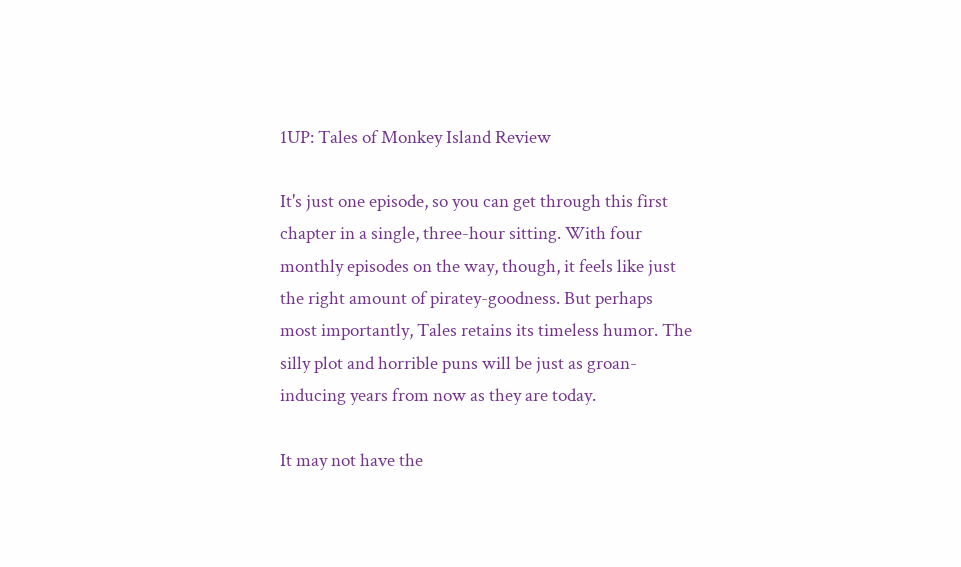1UP: Tales of Monkey Island Review

It's just one episode, so you can get through this first chapter in a single, three-hour sitting. With four monthly episodes on the way, though, it feels like just the right amount of piratey-goodness. But perhaps most importantly, Tales retains its timeless humor. The silly plot and horrible puns will be just as groan-inducing years from now as they are today.

It may not have the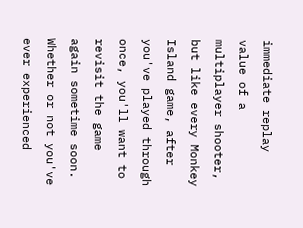immediate replay value of a multiplayer shooter, but like every Monkey Island game, after you've played through once, you'll want to revisit the game again sometime soon. Whether or not you've ever experienced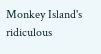Monkey Island's ridiculous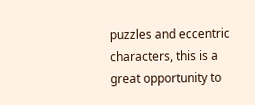puzzles and eccentric characters, this is a great opportunity to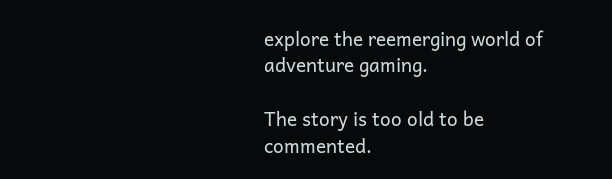explore the reemerging world of adventure gaming.

The story is too old to be commented.